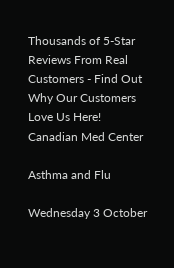Thousands of 5-Star Reviews From Real Customers - Find Out Why Our Customers Love Us Here!
Canadian Med Center

Asthma and Flu

Wednesday 3 October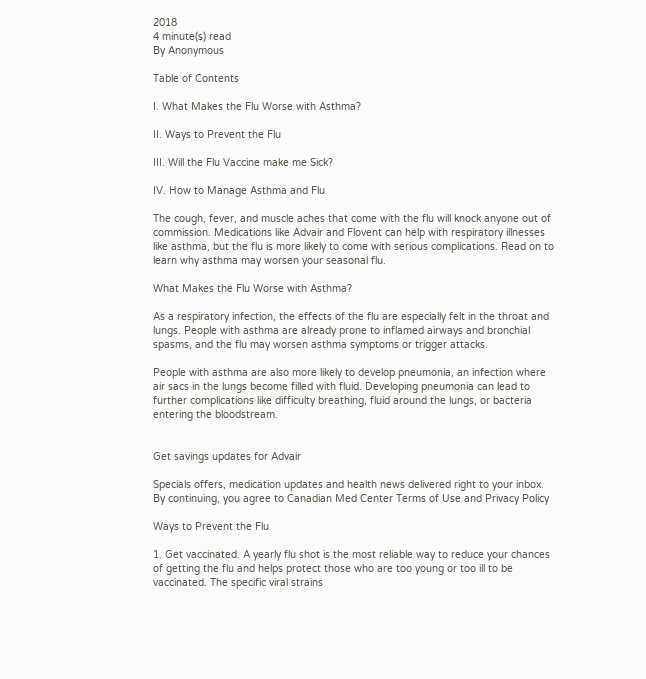2018
4 minute(s) read
By Anonymous

Table of Contents

I. What Makes the Flu Worse with Asthma?

II. Ways to Prevent the Flu

III. Will the Flu Vaccine make me Sick?

IV. How to Manage Asthma and Flu

The cough, fever, and muscle aches that come with the flu will knock anyone out of commission. Medications like Advair and Flovent can help with respiratory illnesses like asthma, but the flu is more likely to come with serious complications. Read on to learn why asthma may worsen your seasonal flu.

What Makes the Flu Worse with Asthma?

As a respiratory infection, the effects of the flu are especially felt in the throat and lungs. People with asthma are already prone to inflamed airways and bronchial spasms, and the flu may worsen asthma symptoms or trigger attacks.

People with asthma are also more likely to develop pneumonia, an infection where air sacs in the lungs become filled with fluid. Developing pneumonia can lead to further complications like difficulty breathing, fluid around the lungs, or bacteria entering the bloodstream.


Get savings updates for Advair

Specials offers, medication updates and health news delivered right to your inbox.
By continuing, you agree to Canadian Med Center Terms of Use and Privacy Policy

Ways to Prevent the Flu

1. Get vaccinated. A yearly flu shot is the most reliable way to reduce your chances of getting the flu and helps protect those who are too young or too ill to be vaccinated. The specific viral strains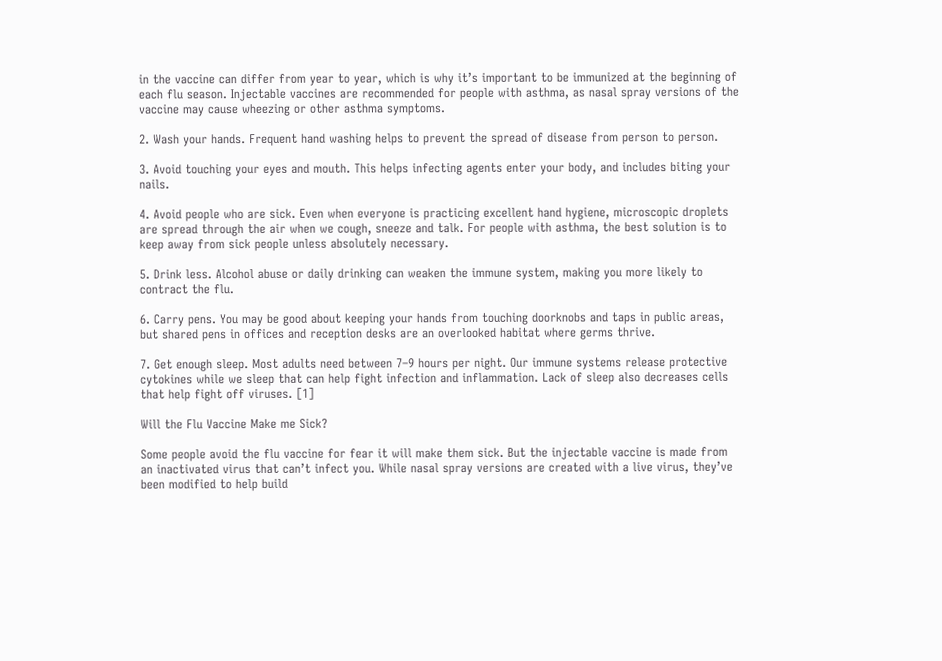in the vaccine can differ from year to year, which is why it’s important to be immunized at the beginning of each flu season. Injectable vaccines are recommended for people with asthma, as nasal spray versions of the vaccine may cause wheezing or other asthma symptoms.

2. Wash your hands. Frequent hand washing helps to prevent the spread of disease from person to person.

3. Avoid touching your eyes and mouth. This helps infecting agents enter your body, and includes biting your nails.

4. Avoid people who are sick. Even when everyone is practicing excellent hand hygiene, microscopic droplets are spread through the air when we cough, sneeze and talk. For people with asthma, the best solution is to keep away from sick people unless absolutely necessary.

5. Drink less. Alcohol abuse or daily drinking can weaken the immune system, making you more likely to contract the flu.

6. Carry pens. You may be good about keeping your hands from touching doorknobs and taps in public areas, but shared pens in offices and reception desks are an overlooked habitat where germs thrive.

7. Get enough sleep. Most adults need between 7–9 hours per night. Our immune systems release protective cytokines while we sleep that can help fight infection and inflammation. Lack of sleep also decreases cells that help fight off viruses. [1]

Will the Flu Vaccine Make me Sick?

Some people avoid the flu vaccine for fear it will make them sick. But the injectable vaccine is made from an inactivated virus that can’t infect you. While nasal spray versions are created with a live virus, they’ve been modified to help build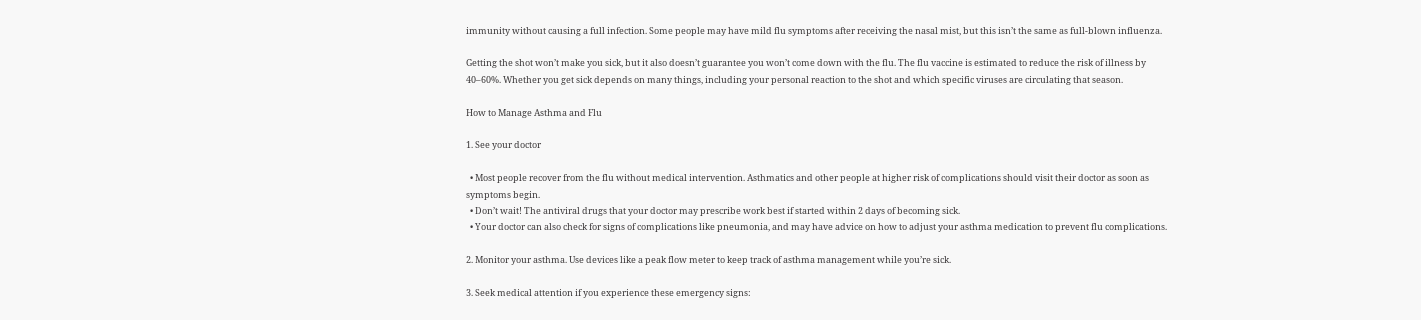immunity without causing a full infection. Some people may have mild flu symptoms after receiving the nasal mist, but this isn’t the same as full-blown influenza.

Getting the shot won’t make you sick, but it also doesn’t guarantee you won’t come down with the flu. The flu vaccine is estimated to reduce the risk of illness by 40–60%. Whether you get sick depends on many things, including your personal reaction to the shot and which specific viruses are circulating that season.

How to Manage Asthma and Flu

1. See your doctor

  • Most people recover from the flu without medical intervention. Asthmatics and other people at higher risk of complications should visit their doctor as soon as symptoms begin.
  • Don’t wait! The antiviral drugs that your doctor may prescribe work best if started within 2 days of becoming sick.
  • Your doctor can also check for signs of complications like pneumonia, and may have advice on how to adjust your asthma medication to prevent flu complications.

2. Monitor your asthma. Use devices like a peak flow meter to keep track of asthma management while you’re sick.

3. Seek medical attention if you experience these emergency signs: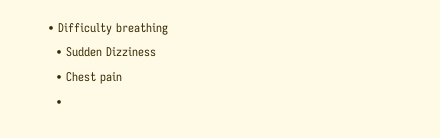• Difficulty breathing
  • Sudden Dizziness
  • Chest pain
  •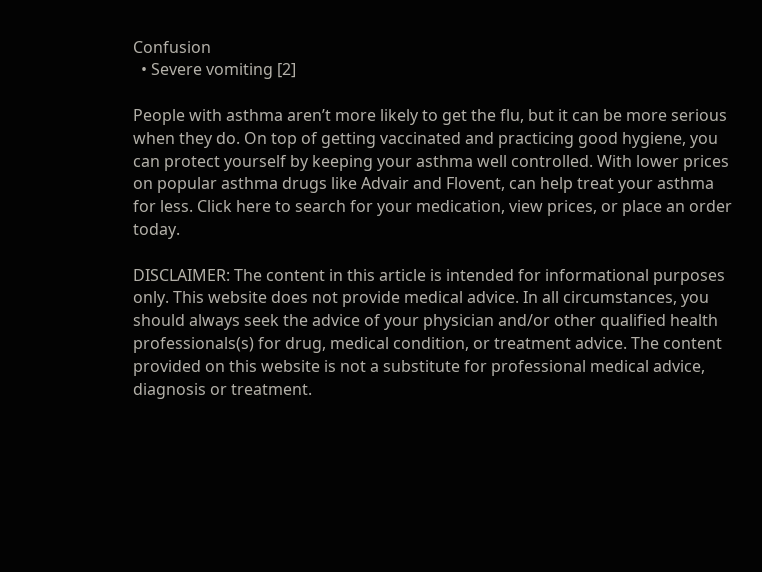Confusion
  • Severe vomiting [2]

People with asthma aren’t more likely to get the flu, but it can be more serious when they do. On top of getting vaccinated and practicing good hygiene, you can protect yourself by keeping your asthma well controlled. With lower prices on popular asthma drugs like Advair and Flovent, can help treat your asthma for less. Click here to search for your medication, view prices, or place an order today.

DISCLAIMER: The content in this article is intended for informational purposes only. This website does not provide medical advice. In all circumstances, you should always seek the advice of your physician and/or other qualified health professionals(s) for drug, medical condition, or treatment advice. The content provided on this website is not a substitute for professional medical advice, diagnosis or treatment.